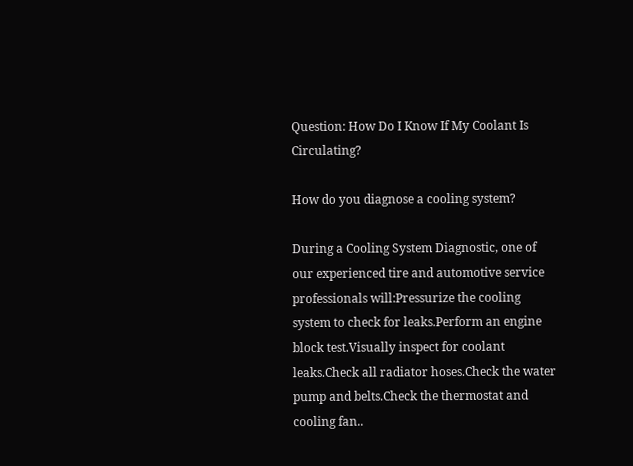Question: How Do I Know If My Coolant Is Circulating?

How do you diagnose a cooling system?

During a Cooling System Diagnostic, one of our experienced tire and automotive service professionals will:Pressurize the cooling system to check for leaks.Perform an engine block test.Visually inspect for coolant leaks.Check all radiator hoses.Check the water pump and belts.Check the thermostat and cooling fan..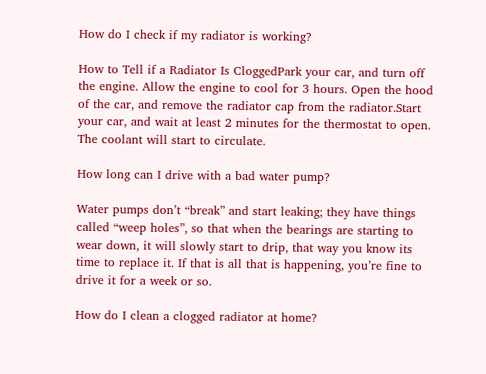How do I check if my radiator is working?

How to Tell if a Radiator Is CloggedPark your car, and turn off the engine. Allow the engine to cool for 3 hours. Open the hood of the car, and remove the radiator cap from the radiator.Start your car, and wait at least 2 minutes for the thermostat to open. The coolant will start to circulate.

How long can I drive with a bad water pump?

Water pumps don’t “break” and start leaking; they have things called “weep holes”, so that when the bearings are starting to wear down, it will slowly start to drip, that way you know its time to replace it. If that is all that is happening, you’re fine to drive it for a week or so.

How do I clean a clogged radiator at home?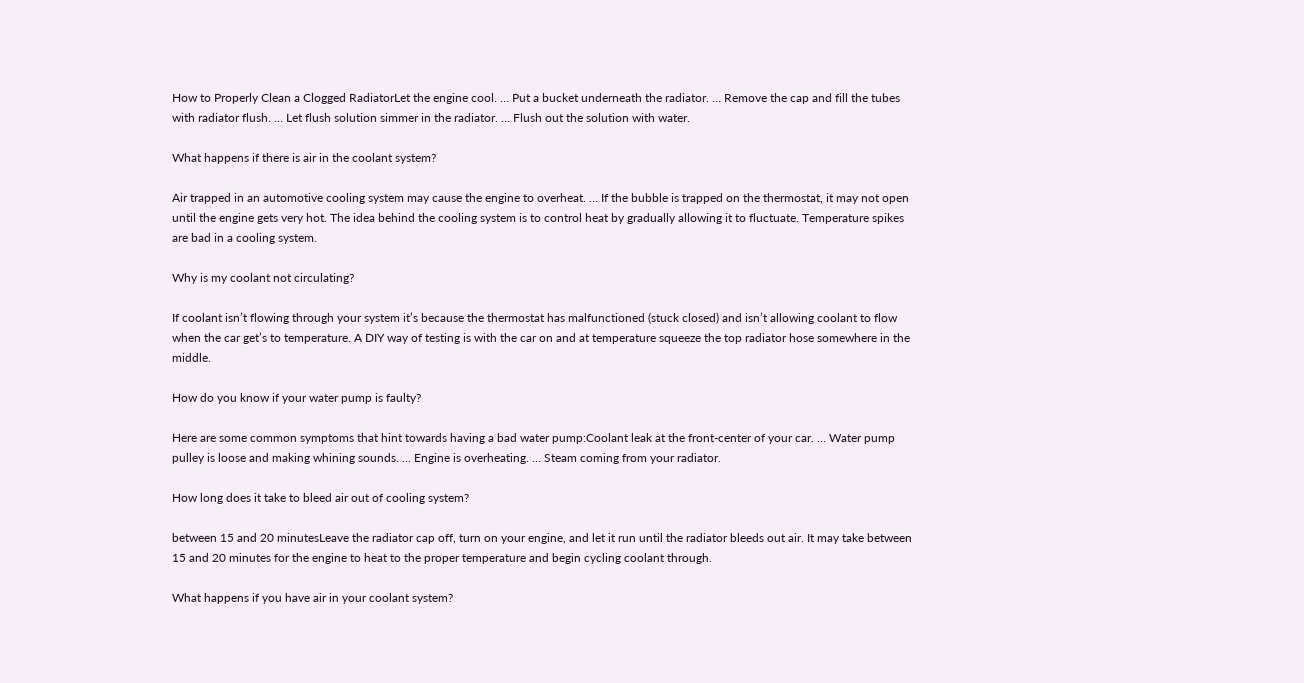How to Properly Clean a Clogged RadiatorLet the engine cool. … Put a bucket underneath the radiator. … Remove the cap and fill the tubes with radiator flush. … Let flush solution simmer in the radiator. … Flush out the solution with water.

What happens if there is air in the coolant system?

Air trapped in an automotive cooling system may cause the engine to overheat. … If the bubble is trapped on the thermostat, it may not open until the engine gets very hot. The idea behind the cooling system is to control heat by gradually allowing it to fluctuate. Temperature spikes are bad in a cooling system.

Why is my coolant not circulating?

If coolant isn’t flowing through your system it’s because the thermostat has malfunctioned (stuck closed) and isn’t allowing coolant to flow when the car get’s to temperature. A DIY way of testing is with the car on and at temperature squeeze the top radiator hose somewhere in the middle.

How do you know if your water pump is faulty?

Here are some common symptoms that hint towards having a bad water pump:Coolant leak at the front-center of your car. … Water pump pulley is loose and making whining sounds. … Engine is overheating. … Steam coming from your radiator.

How long does it take to bleed air out of cooling system?

between 15 and 20 minutesLeave the radiator cap off, turn on your engine, and let it run until the radiator bleeds out air. It may take between 15 and 20 minutes for the engine to heat to the proper temperature and begin cycling coolant through.

What happens if you have air in your coolant system?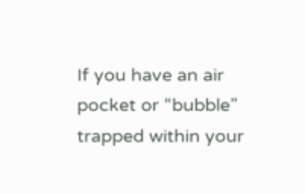If you have an air pocket or “bubble” trapped within your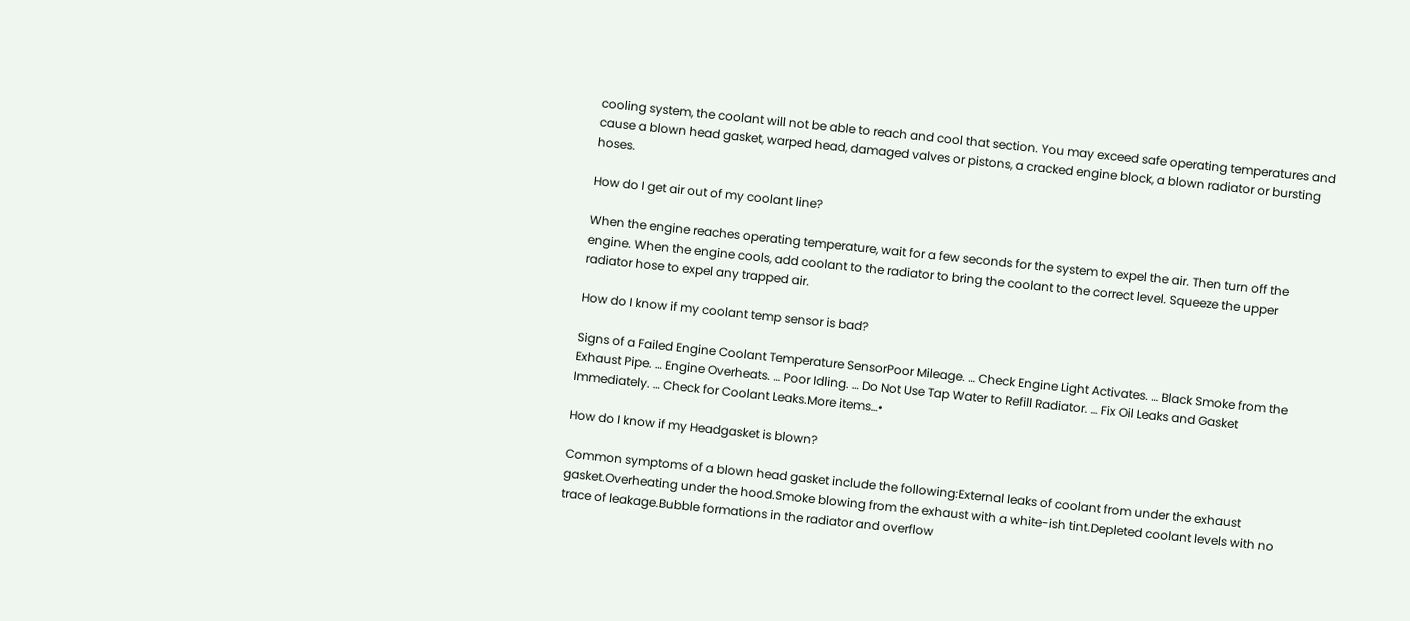cooling system, the coolant will not be able to reach and cool that section. You may exceed safe operating temperatures and cause a blown head gasket, warped head, damaged valves or pistons, a cracked engine block, a blown radiator or bursting hoses.

How do I get air out of my coolant line?

When the engine reaches operating temperature, wait for a few seconds for the system to expel the air. Then turn off the engine. When the engine cools, add coolant to the radiator to bring the coolant to the correct level. Squeeze the upper radiator hose to expel any trapped air.

How do I know if my coolant temp sensor is bad?

Signs of a Failed Engine Coolant Temperature SensorPoor Mileage. … Check Engine Light Activates. … Black Smoke from the Exhaust Pipe. … Engine Overheats. … Poor Idling. … Do Not Use Tap Water to Refill Radiator. … Fix Oil Leaks and Gasket Immediately. … Check for Coolant Leaks.More items…•

How do I know if my Headgasket is blown?

Common symptoms of a blown head gasket include the following:External leaks of coolant from under the exhaust gasket.Overheating under the hood.Smoke blowing from the exhaust with a white-ish tint.Depleted coolant levels with no trace of leakage.Bubble formations in the radiator and overflow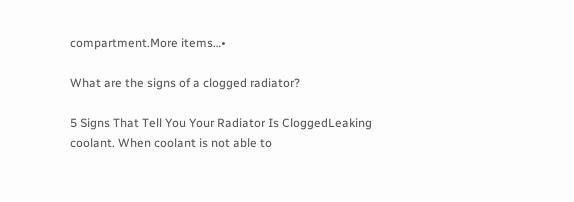compartment.More items…•

What are the signs of a clogged radiator?

5 Signs That Tell You Your Radiator Is CloggedLeaking coolant. When coolant is not able to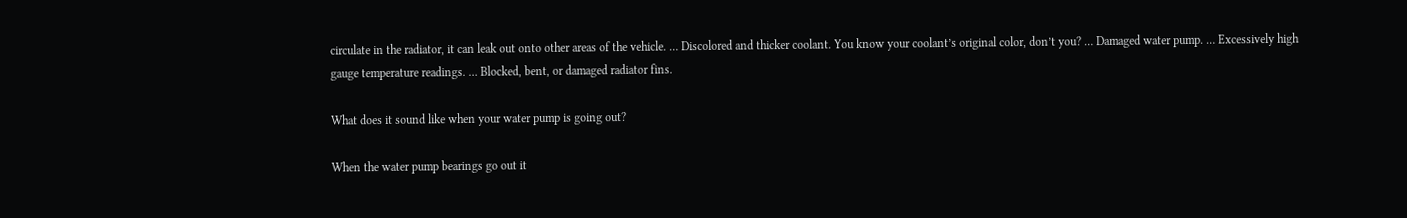circulate in the radiator, it can leak out onto other areas of the vehicle. … Discolored and thicker coolant. You know your coolant’s original color, don’t you? … Damaged water pump. … Excessively high gauge temperature readings. … Blocked, bent, or damaged radiator fins.

What does it sound like when your water pump is going out?

When the water pump bearings go out it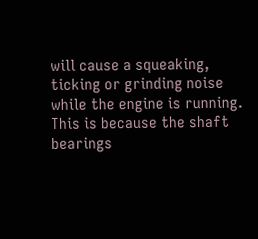will cause a squeaking, ticking or grinding noise while the engine is running. This is because the shaft bearings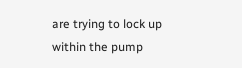are trying to lock up within the pump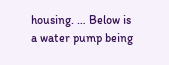housing. … Below is a water pump being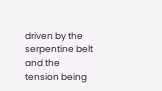driven by the serpentine belt and the tension being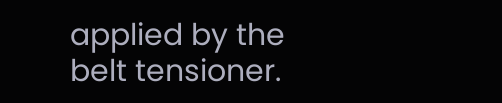applied by the belt tensioner.